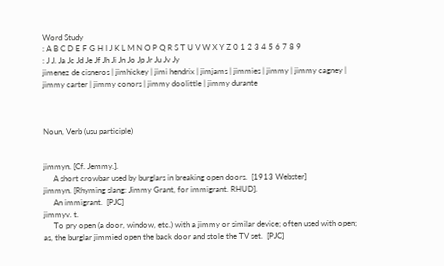Word Study
: A B C D E F G H I J K L M N O P Q R S T U V W X Y Z 0 1 2 3 4 5 6 7 8 9
: J J. Ja Jc Jd Je Jf Jh Ji Jn Jo Jp Jr Ju Jv Jy
jimenez de cisneros | jimhickey | jimi hendrix | jimjams | jimmies | jimmy | jimmy cagney | jimmy carter | jimmy conors | jimmy doolittle | jimmy durante



Noun, Verb (usu participle)


jimmyn. [Cf. Jemmy.].
     A short crowbar used by burglars in breaking open doors.  [1913 Webster]
jimmyn. [Rhyming slang: Jimmy Grant, for immigrant. RHUD].
     An immigrant.  [PJC]
jimmyv. t.
     To pry open (a door, window, etc.) with a jimmy or similar device; often used with open; as, the burglar jimmied open the back door and stole the TV set.  [PJC]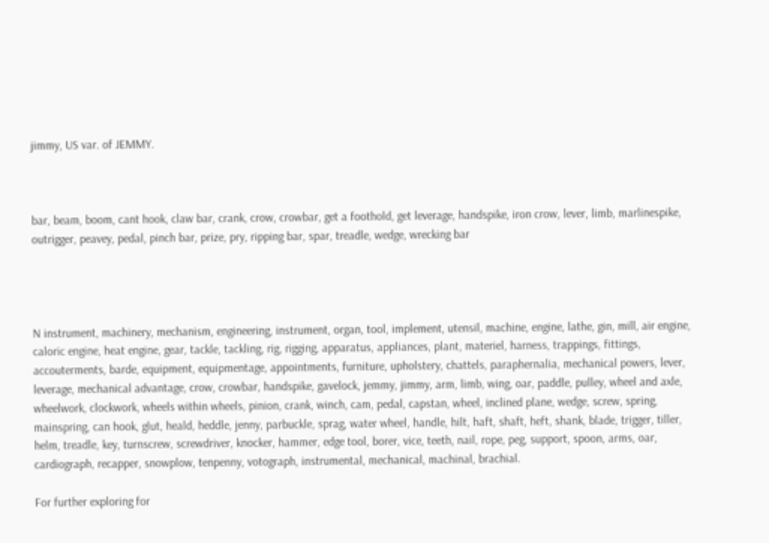jimmy, US var. of JEMMY.



bar, beam, boom, cant hook, claw bar, crank, crow, crowbar, get a foothold, get leverage, handspike, iron crow, lever, limb, marlinespike, outrigger, peavey, pedal, pinch bar, prize, pry, ripping bar, spar, treadle, wedge, wrecking bar




N instrument, machinery, mechanism, engineering, instrument, organ, tool, implement, utensil, machine, engine, lathe, gin, mill, air engine, caloric engine, heat engine, gear, tackle, tackling, rig, rigging, apparatus, appliances, plant, materiel, harness, trappings, fittings, accouterments, barde, equipment, equipmentage, appointments, furniture, upholstery, chattels, paraphernalia, mechanical powers, lever, leverage, mechanical advantage, crow, crowbar, handspike, gavelock, jemmy, jimmy, arm, limb, wing, oar, paddle, pulley, wheel and axle, wheelwork, clockwork, wheels within wheels, pinion, crank, winch, cam, pedal, capstan, wheel, inclined plane, wedge, screw, spring, mainspring, can hook, glut, heald, heddle, jenny, parbuckle, sprag, water wheel, handle, hilt, haft, shaft, heft, shank, blade, trigger, tiller, helm, treadle, key, turnscrew, screwdriver, knocker, hammer, edge tool, borer, vice, teeth, nail, rope, peg, support, spoon, arms, oar, cardiograph, recapper, snowplow, tenpenny, votograph, instrumental, mechanical, machinal, brachial.

For further exploring for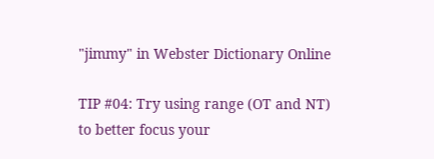"jimmy" in Webster Dictionary Online

TIP #04: Try using range (OT and NT) to better focus your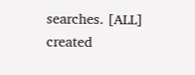searches. [ALL]
created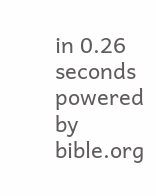in 0.26 seconds
powered by bible.org